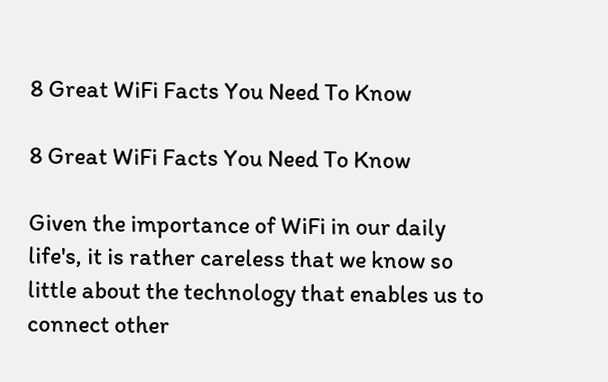8 Great WiFi Facts You Need To Know

8 Great WiFi Facts You Need To Know

Given the importance of WiFi in our daily life's, it is rather careless that we know so little about the technology that enables us to connect other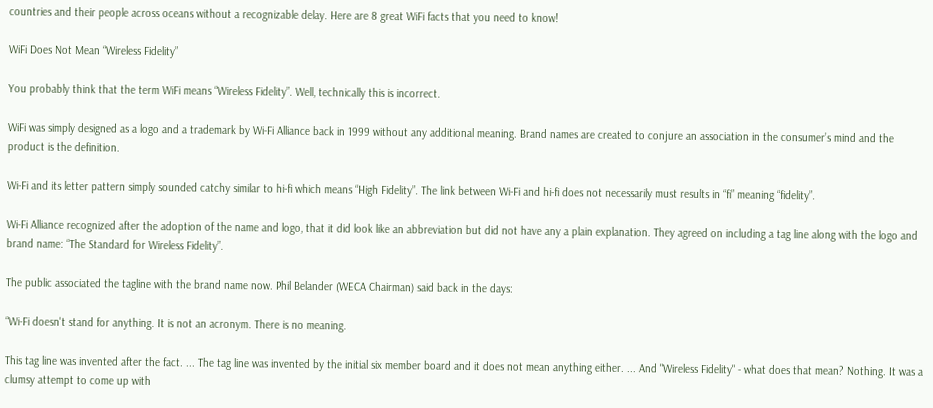countries and their people across oceans without a recognizable delay. Here are 8 great WiFi facts that you need to know!

WiFi Does Not Mean “Wireless Fidelity”

You probably think that the term WiFi means “Wireless Fidelity”. Well, technically this is incorrect.

WiFi was simply designed as a logo and a trademark by Wi-Fi Alliance back in 1999 without any additional meaning. Brand names are created to conjure an association in the consumer’s mind and the product is the definition.

Wi-Fi and its letter pattern simply sounded catchy similar to hi-fi which means “High Fidelity”. The link between Wi-Fi and hi-fi does not necessarily must results in “fi” meaning “fidelity”.

Wi-Fi Alliance recognized after the adoption of the name and logo, that it did look like an abbreviation but did not have any a plain explanation. They agreed on including a tag line along with the logo and brand name: “The Standard for Wireless Fidelity”.

The public associated the tagline with the brand name now. Phil Belander (WECA Chairman) said back in the days:

“Wi-Fi doesn't stand for anything. It is not an acronym. There is no meaning.

This tag line was invented after the fact. ... The tag line was invented by the initial six member board and it does not mean anything either. ... And "Wireless Fidelity" - what does that mean? Nothing. It was a clumsy attempt to come up with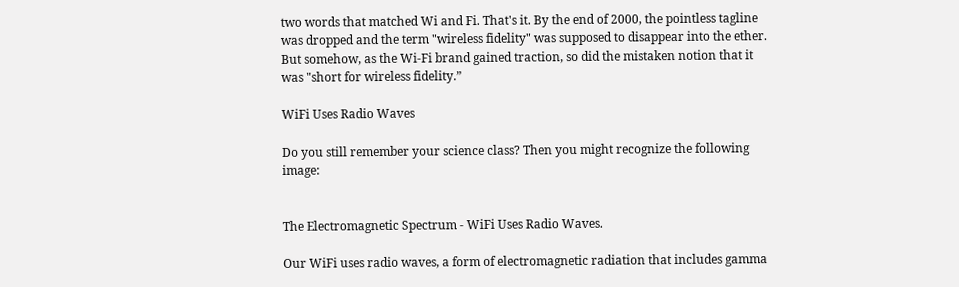two words that matched Wi and Fi. That's it. By the end of 2000, the pointless tagline was dropped and the term "wireless fidelity" was supposed to disappear into the ether. But somehow, as the Wi-Fi brand gained traction, so did the mistaken notion that it was "short for wireless fidelity.”

WiFi Uses Radio Waves

Do you still remember your science class? Then you might recognize the following image:


The Electromagnetic Spectrum - WiFi Uses Radio Waves.

Our WiFi uses radio waves, a form of electromagnetic radiation that includes gamma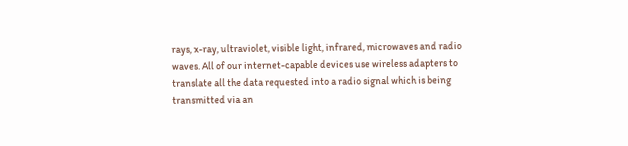rays, x-ray, ultraviolet, visible light, infrared, microwaves and radio waves. All of our internet-capable devices use wireless adapters to translate all the data requested into a radio signal which is being transmitted via an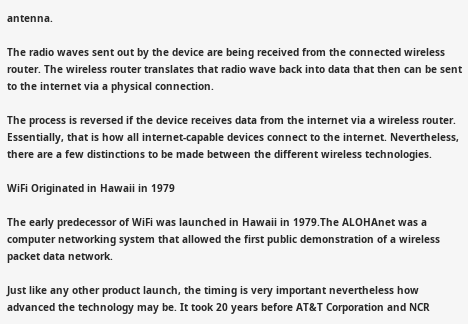antenna.

The radio waves sent out by the device are being received from the connected wireless router. The wireless router translates that radio wave back into data that then can be sent to the internet via a physical connection.

The process is reversed if the device receives data from the internet via a wireless router. Essentially, that is how all internet-capable devices connect to the internet. Nevertheless, there are a few distinctions to be made between the different wireless technologies.

WiFi Originated in Hawaii in 1979

The early predecessor of WiFi was launched in Hawaii in 1979.The ALOHAnet was a computer networking system that allowed the first public demonstration of a wireless packet data network.

Just like any other product launch, the timing is very important nevertheless how advanced the technology may be. It took 20 years before AT&T Corporation and NCR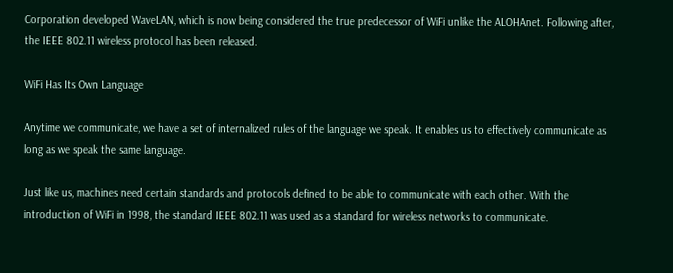Corporation developed WaveLAN, which is now being considered the true predecessor of WiFi unlike the ALOHAnet. Following after, the IEEE 802.11 wireless protocol has been released.

WiFi Has Its Own Language

Anytime we communicate, we have a set of internalized rules of the language we speak. It enables us to effectively communicate as long as we speak the same language.

Just like us, machines need certain standards and protocols defined to be able to communicate with each other. With the introduction of WiFi in 1998, the standard IEEE 802.11 was used as a standard for wireless networks to communicate.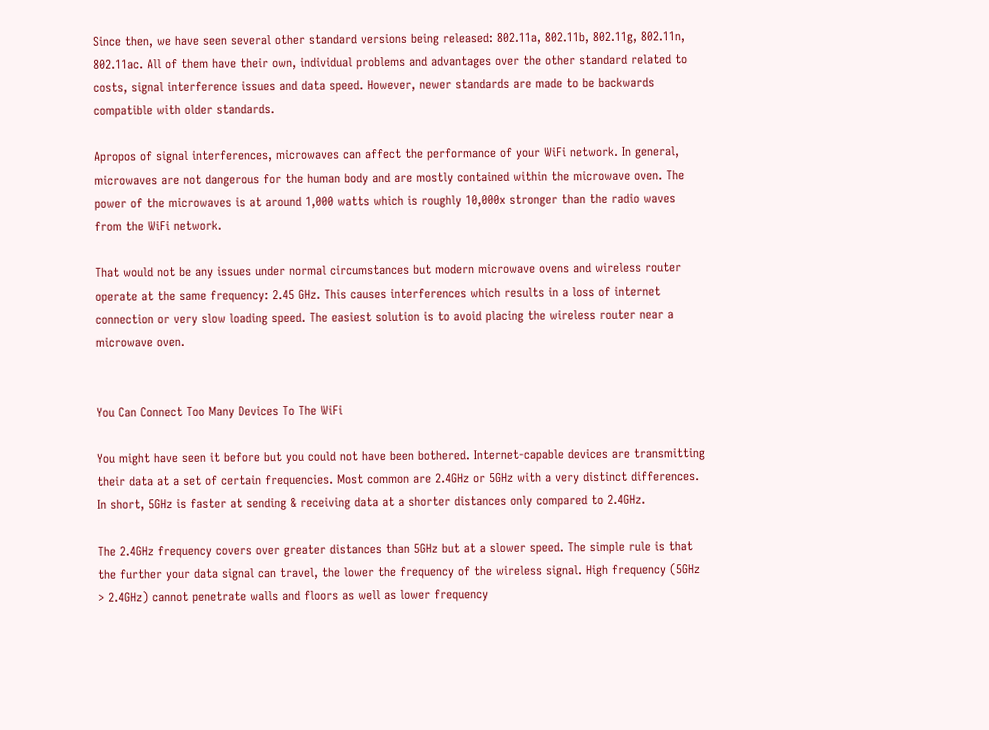Since then, we have seen several other standard versions being released: 802.11a, 802.11b, 802.11g, 802.11n, 802.11ac. All of them have their own, individual problems and advantages over the other standard related to costs, signal interference issues and data speed. However, newer standards are made to be backwards compatible with older standards.

Apropos of signal interferences, microwaves can affect the performance of your WiFi network. In general, microwaves are not dangerous for the human body and are mostly contained within the microwave oven. The power of the microwaves is at around 1,000 watts which is roughly 10,000x stronger than the radio waves from the WiFi network.

That would not be any issues under normal circumstances but modern microwave ovens and wireless router operate at the same frequency: 2.45 GHz. This causes interferences which results in a loss of internet connection or very slow loading speed. The easiest solution is to avoid placing the wireless router near a microwave oven.


You Can Connect Too Many Devices To The WiFi

You might have seen it before but you could not have been bothered. Internet-capable devices are transmitting their data at a set of certain frequencies. Most common are 2.4GHz or 5GHz with a very distinct differences. In short, 5GHz is faster at sending & receiving data at a shorter distances only compared to 2.4GHz.

The 2.4GHz frequency covers over greater distances than 5GHz but at a slower speed. The simple rule is that the further your data signal can travel, the lower the frequency of the wireless signal. High frequency (5GHz > 2.4GHz) cannot penetrate walls and floors as well as lower frequency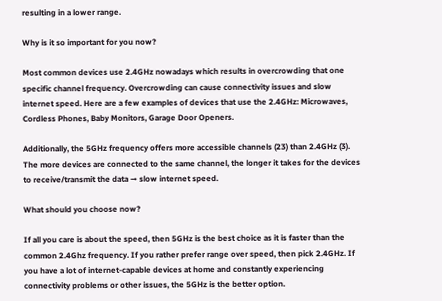resulting in a lower range.

Why is it so important for you now?

Most common devices use 2.4GHz nowadays which results in overcrowding that one specific channel frequency. Overcrowding can cause connectivity issues and slow internet speed. Here are a few examples of devices that use the 2.4GHz: Microwaves, Cordless Phones, Baby Monitors, Garage Door Openers.

Additionally, the 5GHz frequency offers more accessible channels (23) than 2.4GHz (3). The more devices are connected to the same channel, the longer it takes for the devices to receive/transmit the data → slow internet speed.

What should you choose now?

If all you care is about the speed, then 5GHz is the best choice as it is faster than the common 2.4Ghz frequency. If you rather prefer range over speed, then pick 2.4GHz. If you have a lot of internet-capable devices at home and constantly experiencing connectivity problems or other issues, the 5GHz is the better option.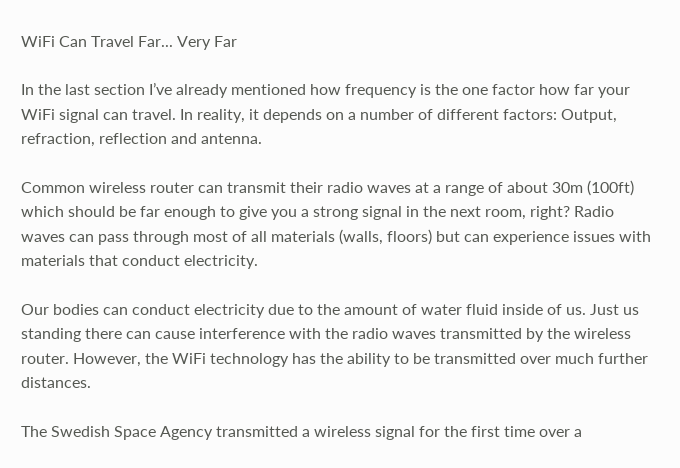WiFi Can Travel Far... Very Far

In the last section I’ve already mentioned how frequency is the one factor how far your WiFi signal can travel. In reality, it depends on a number of different factors: Output, refraction, reflection and antenna.

Common wireless router can transmit their radio waves at a range of about 30m (100ft) which should be far enough to give you a strong signal in the next room, right? Radio waves can pass through most of all materials (walls, floors) but can experience issues with materials that conduct electricity.

Our bodies can conduct electricity due to the amount of water fluid inside of us. Just us standing there can cause interference with the radio waves transmitted by the wireless router. However, the WiFi technology has the ability to be transmitted over much further distances.

The Swedish Space Agency transmitted a wireless signal for the first time over a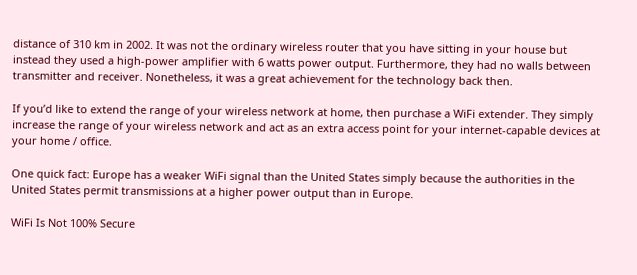distance of 310 km in 2002. It was not the ordinary wireless router that you have sitting in your house but instead they used a high-power amplifier with 6 watts power output. Furthermore, they had no walls between transmitter and receiver. Nonetheless, it was a great achievement for the technology back then.

If you’d like to extend the range of your wireless network at home, then purchase a WiFi extender. They simply increase the range of your wireless network and act as an extra access point for your internet-capable devices at your home / office.

One quick fact: Europe has a weaker WiFi signal than the United States simply because the authorities in the United States permit transmissions at a higher power output than in Europe.

WiFi Is Not 100% Secure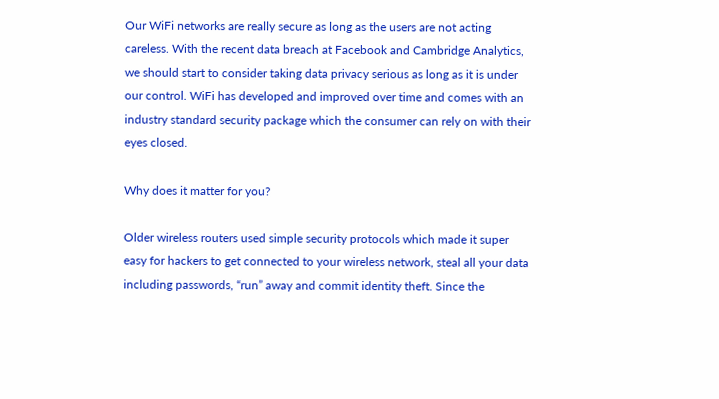Our WiFi networks are really secure as long as the users are not acting careless. With the recent data breach at Facebook and Cambridge Analytics, we should start to consider taking data privacy serious as long as it is under our control. WiFi has developed and improved over time and comes with an industry standard security package which the consumer can rely on with their eyes closed.

Why does it matter for you?

Older wireless routers used simple security protocols which made it super easy for hackers to get connected to your wireless network, steal all your data including passwords, “run” away and commit identity theft. Since the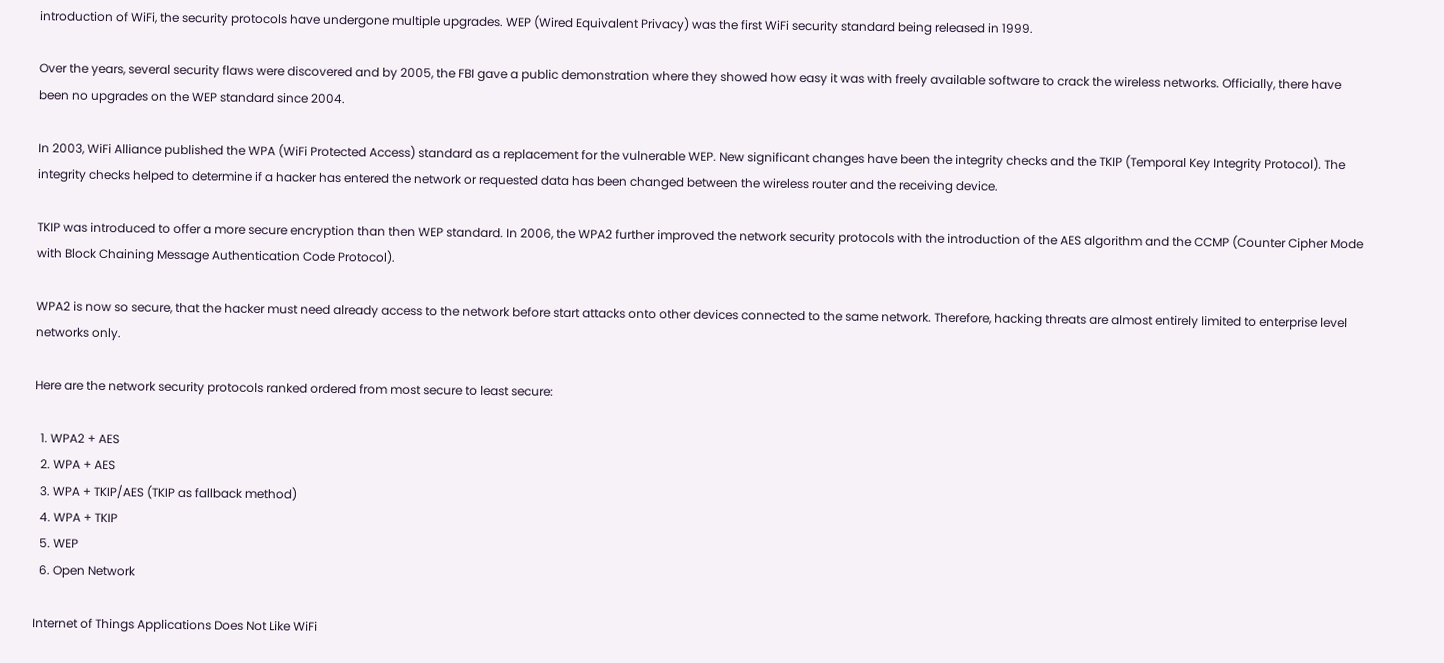introduction of WiFi, the security protocols have undergone multiple upgrades. WEP (Wired Equivalent Privacy) was the first WiFi security standard being released in 1999.

Over the years, several security flaws were discovered and by 2005, the FBI gave a public demonstration where they showed how easy it was with freely available software to crack the wireless networks. Officially, there have been no upgrades on the WEP standard since 2004.

In 2003, WiFi Alliance published the WPA (WiFi Protected Access) standard as a replacement for the vulnerable WEP. New significant changes have been the integrity checks and the TKIP (Temporal Key Integrity Protocol). The integrity checks helped to determine if a hacker has entered the network or requested data has been changed between the wireless router and the receiving device.

TKIP was introduced to offer a more secure encryption than then WEP standard. In 2006, the WPA2 further improved the network security protocols with the introduction of the AES algorithm and the CCMP (Counter Cipher Mode with Block Chaining Message Authentication Code Protocol).

WPA2 is now so secure, that the hacker must need already access to the network before start attacks onto other devices connected to the same network. Therefore, hacking threats are almost entirely limited to enterprise level networks only.

Here are the network security protocols ranked ordered from most secure to least secure:

  1. WPA2 + AES
  2. WPA + AES
  3. WPA + TKIP/AES (TKIP as fallback method)
  4. WPA + TKIP
  5. WEP
  6. Open Network

Internet of Things Applications Does Not Like WiFi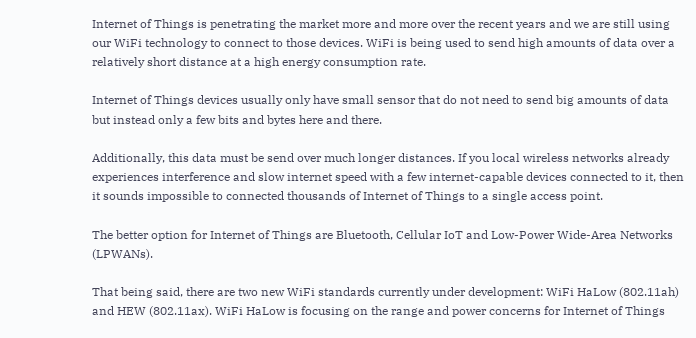Internet of Things is penetrating the market more and more over the recent years and we are still using our WiFi technology to connect to those devices. WiFi is being used to send high amounts of data over a relatively short distance at a high energy consumption rate.

Internet of Things devices usually only have small sensor that do not need to send big amounts of data but instead only a few bits and bytes here and there.

Additionally, this data must be send over much longer distances. If you local wireless networks already experiences interference and slow internet speed with a few internet-capable devices connected to it, then it sounds impossible to connected thousands of Internet of Things to a single access point.

The better option for Internet of Things are Bluetooth, Cellular IoT and Low-Power Wide-Area Networks (LPWANs).

That being said, there are two new WiFi standards currently under development: WiFi HaLow (802.11ah) and HEW (802.11ax). WiFi HaLow is focusing on the range and power concerns for Internet of Things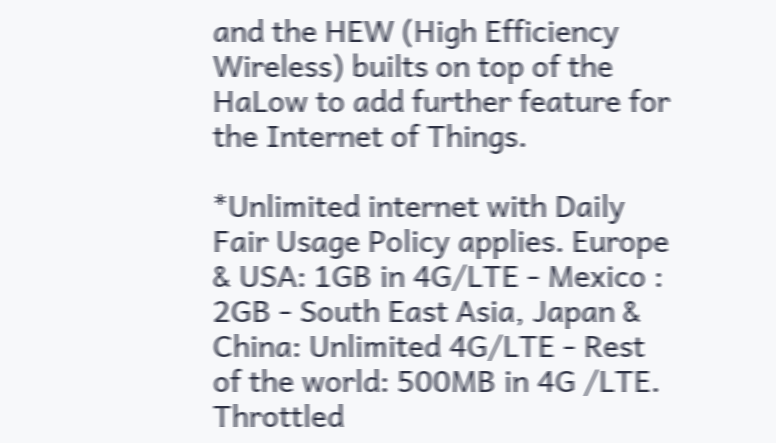and the HEW (High Efficiency Wireless) builts on top of the HaLow to add further feature for the Internet of Things.

*Unlimited internet with Daily Fair Usage Policy applies. Europe & USA: 1GB in 4G/LTE - Mexico : 2GB - South East Asia, Japan & China: Unlimited 4G/LTE - Rest of the world: 500MB in 4G /LTE. Throttled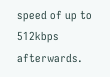speed of up to 512kbps afterwards.